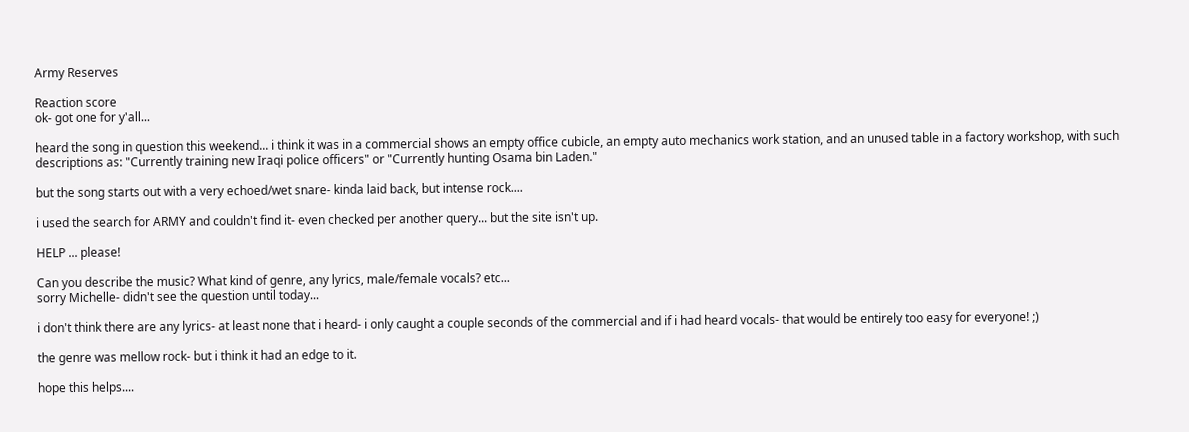Army Reserves

Reaction score
ok- got one for y'all...

heard the song in question this weekend... i think it was in a commercial shows an empty office cubicle, an empty auto mechanics work station, and an unused table in a factory workshop, with such descriptions as: "Currently training new Iraqi police officers" or "Currently hunting Osama bin Laden."

but the song starts out with a very echoed/wet snare- kinda laid back, but intense rock....

i used the search for ARMY and couldn't find it- even checked per another query... but the site isn't up.

HELP ... please!

Can you describe the music? What kind of genre, any lyrics, male/female vocals? etc...
sorry Michelle- didn't see the question until today...

i don't think there are any lyrics- at least none that i heard- i only caught a couple seconds of the commercial and if i had heard vocals- that would be entirely too easy for everyone! ;)

the genre was mellow rock- but i think it had an edge to it.

hope this helps....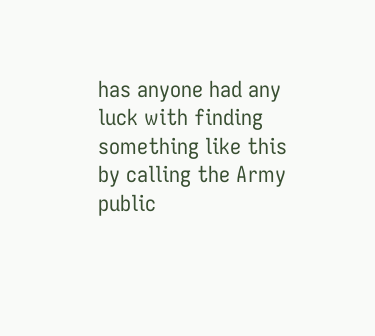has anyone had any luck with finding something like this by calling the Army public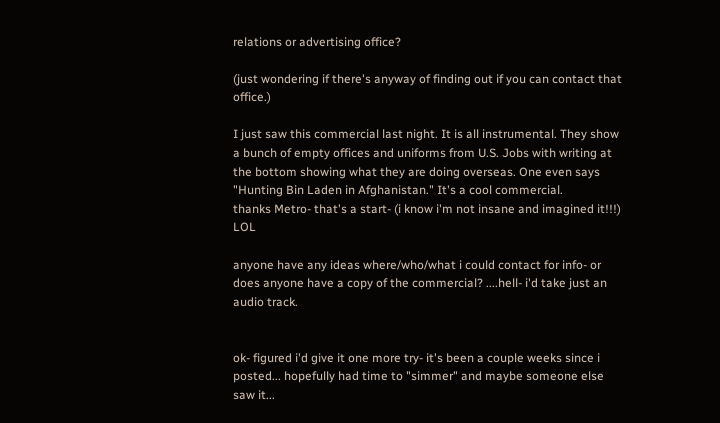relations or advertising office?

(just wondering if there's anyway of finding out if you can contact that office.)

I just saw this commercial last night. It is all instrumental. They show a bunch of empty offices and uniforms from U.S. Jobs with writing at the bottom showing what they are doing overseas. One even says "Hunting Bin Laden in Afghanistan." It's a cool commercial.
thanks Metro- that's a start- (i know i'm not insane and imagined it!!!) LOL

anyone have any ideas where/who/what i could contact for info- or does anyone have a copy of the commercial? ....hell- i'd take just an audio track.


ok- figured i'd give it one more try- it's been a couple weeks since i posted... hopefully had time to "simmer" and maybe someone else saw it...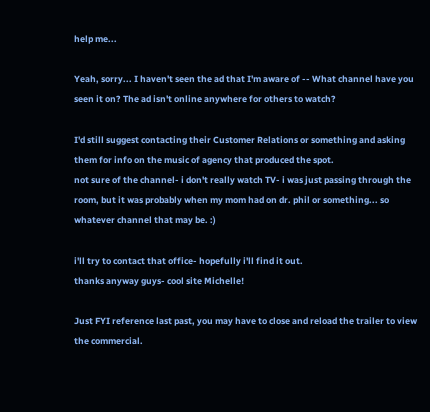help me...

Yeah, sorry... I haven't seen the ad that I'm aware of -- What channel have you seen it on? The ad isn't online anywhere for others to watch?

I'd still suggest contacting their Customer Relations or something and asking them for info on the music of agency that produced the spot.
not sure of the channel- i don't really watch TV- i was just passing through the room, but it was probably when my mom had on dr. phil or something... so whatever channel that may be. :)

i'll try to contact that office- hopefully i'll find it out.
thanks anyway guys- cool site Michelle!

Just FYI reference last past, you may have to close and reload the trailer to view the commercial.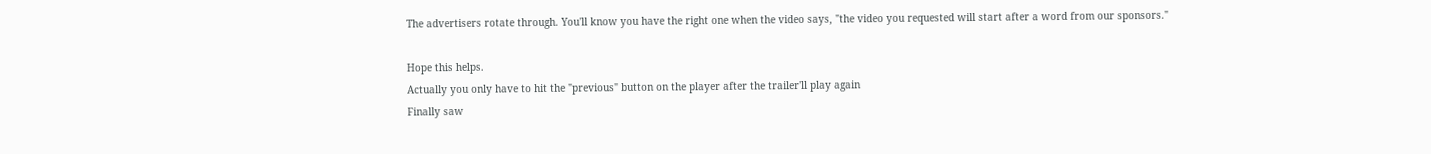The advertisers rotate through. You'll know you have the right one when the video says, "the video you requested will start after a word from our sponsors."

Hope this helps.
Actually you only have to hit the "previous" button on the player after the trailer'll play again
Finally saw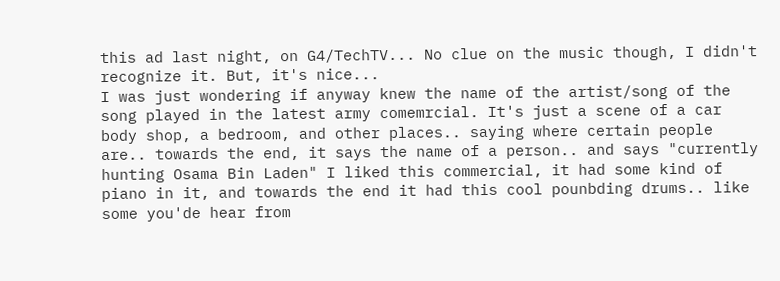this ad last night, on G4/TechTV... No clue on the music though, I didn't recognize it. But, it's nice...
I was just wondering if anyway knew the name of the artist/song of the song played in the latest army comemrcial. It's just a scene of a car body shop, a bedroom, and other places.. saying where certain people are.. towards the end, it says the name of a person.. and says "currently hunting Osama Bin Laden" I liked this commercial, it had some kind of piano in it, and towards the end it had this cool pounbding drums.. like some you'de hear from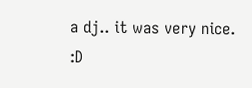a dj.. it was very nice. :D